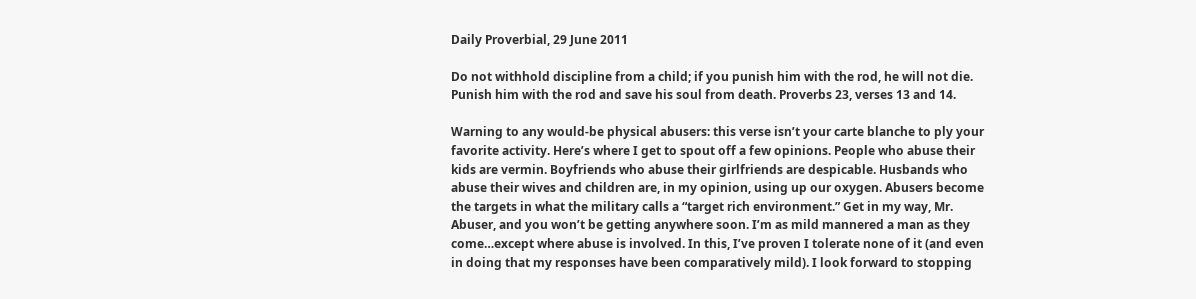Daily Proverbial, 29 June 2011

Do not withhold discipline from a child; if you punish him with the rod, he will not die. Punish him with the rod and save his soul from death. Proverbs 23, verses 13 and 14.

Warning to any would-be physical abusers: this verse isn’t your carte blanche to ply your favorite activity. Here’s where I get to spout off a few opinions. People who abuse their kids are vermin. Boyfriends who abuse their girlfriends are despicable. Husbands who abuse their wives and children are, in my opinion, using up our oxygen. Abusers become the targets in what the military calls a “target rich environment.” Get in my way, Mr. Abuser, and you won’t be getting anywhere soon. I’m as mild mannered a man as they come…except where abuse is involved. In this, I’ve proven I tolerate none of it (and even in doing that my responses have been comparatively mild). I look forward to stopping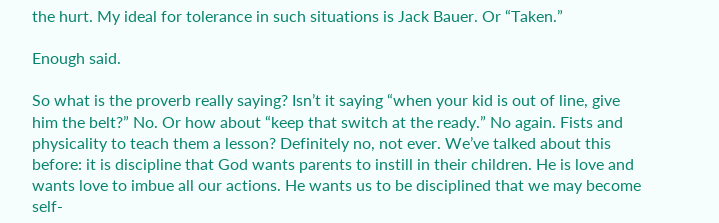the hurt. My ideal for tolerance in such situations is Jack Bauer. Or “Taken.”

Enough said.

So what is the proverb really saying? Isn’t it saying “when your kid is out of line, give him the belt?” No. Or how about “keep that switch at the ready.” No again. Fists and physicality to teach them a lesson? Definitely no, not ever. We’ve talked about this before: it is discipline that God wants parents to instill in their children. He is love and wants love to imbue all our actions. He wants us to be disciplined that we may become self-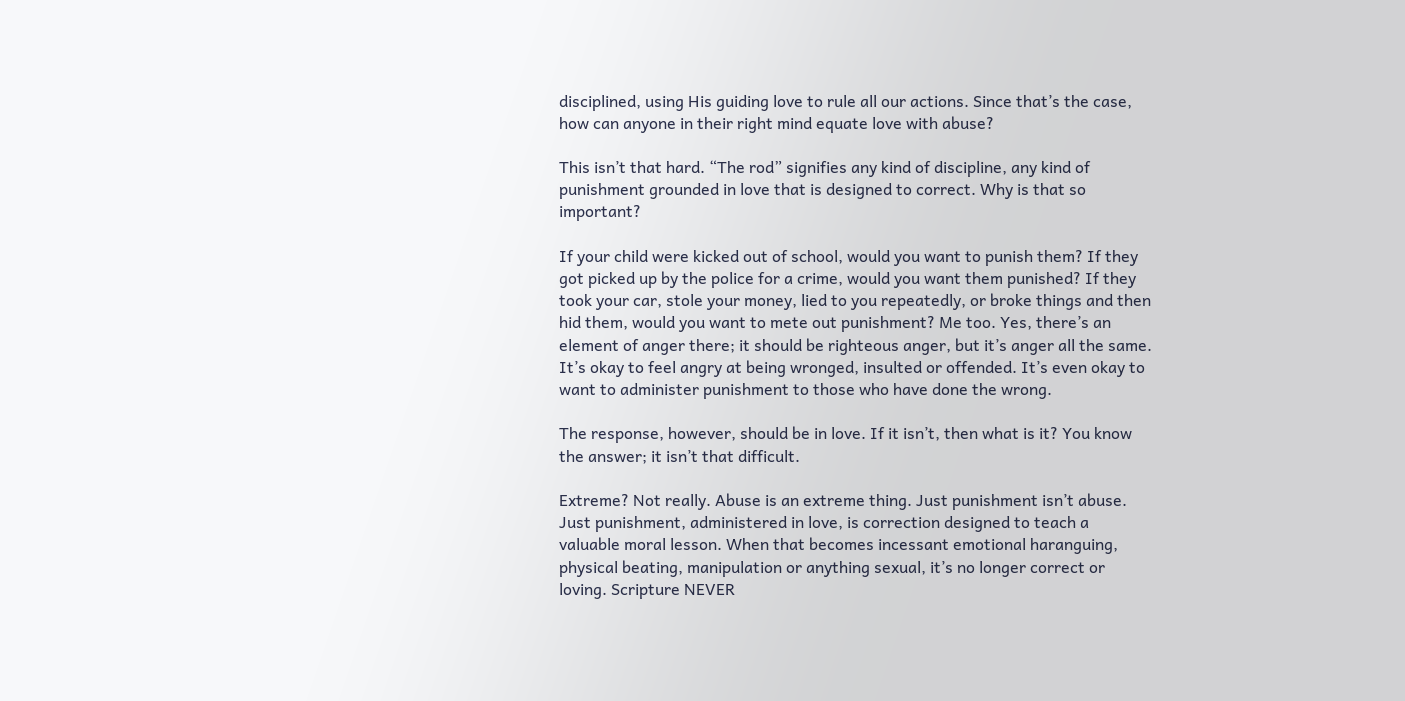disciplined, using His guiding love to rule all our actions. Since that’s the case, how can anyone in their right mind equate love with abuse?

This isn’t that hard. “The rod” signifies any kind of discipline, any kind of punishment grounded in love that is designed to correct. Why is that so important?

If your child were kicked out of school, would you want to punish them? If they got picked up by the police for a crime, would you want them punished? If they took your car, stole your money, lied to you repeatedly, or broke things and then hid them, would you want to mete out punishment? Me too. Yes, there’s an element of anger there; it should be righteous anger, but it’s anger all the same. It’s okay to feel angry at being wronged, insulted or offended. It’s even okay to want to administer punishment to those who have done the wrong.

The response, however, should be in love. If it isn’t, then what is it? You know the answer; it isn’t that difficult.

Extreme? Not really. Abuse is an extreme thing. Just punishment isn’t abuse. Just punishment, administered in love, is correction designed to teach a valuable moral lesson. When that becomes incessant emotional haranguing, physical beating, manipulation or anything sexual, it’s no longer correct or loving. Scripture NEVER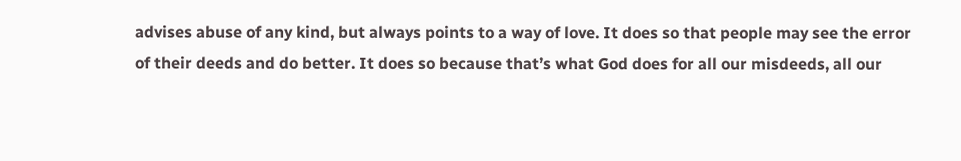advises abuse of any kind, but always points to a way of love. It does so that people may see the error of their deeds and do better. It does so because that’s what God does for all our misdeeds, all our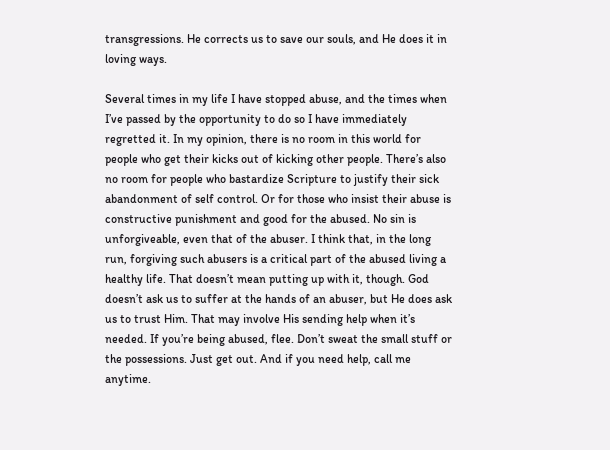transgressions. He corrects us to save our souls, and He does it in loving ways.

Several times in my life I have stopped abuse, and the times when I’ve passed by the opportunity to do so I have immediately regretted it. In my opinion, there is no room in this world for people who get their kicks out of kicking other people. There’s also no room for people who bastardize Scripture to justify their sick abandonment of self control. Or for those who insist their abuse is constructive punishment and good for the abused. No sin is unforgiveable, even that of the abuser. I think that, in the long run, forgiving such abusers is a critical part of the abused living a healthy life. That doesn’t mean putting up with it, though. God doesn’t ask us to suffer at the hands of an abuser, but He does ask us to trust Him. That may involve His sending help when it’s needed. If you’re being abused, flee. Don’t sweat the small stuff or the possessions. Just get out. And if you need help, call me anytime.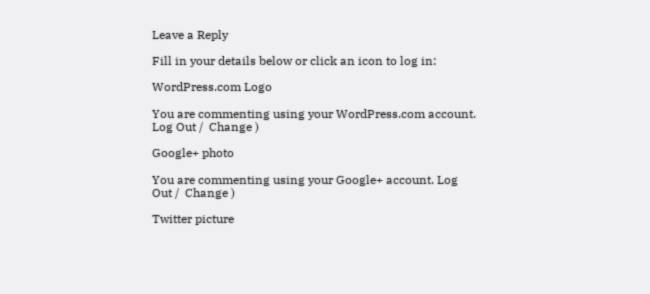Leave a Reply

Fill in your details below or click an icon to log in:

WordPress.com Logo

You are commenting using your WordPress.com account. Log Out /  Change )

Google+ photo

You are commenting using your Google+ account. Log Out /  Change )

Twitter picture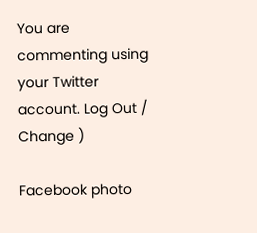You are commenting using your Twitter account. Log Out /  Change )

Facebook photo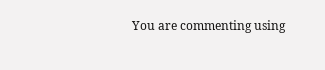You are commenting using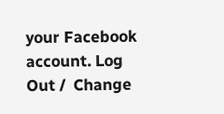your Facebook account. Log Out /  Change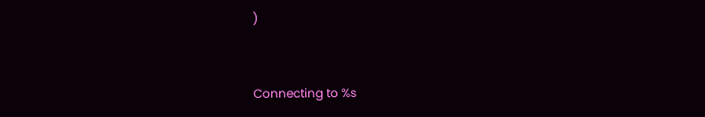)


Connecting to %s